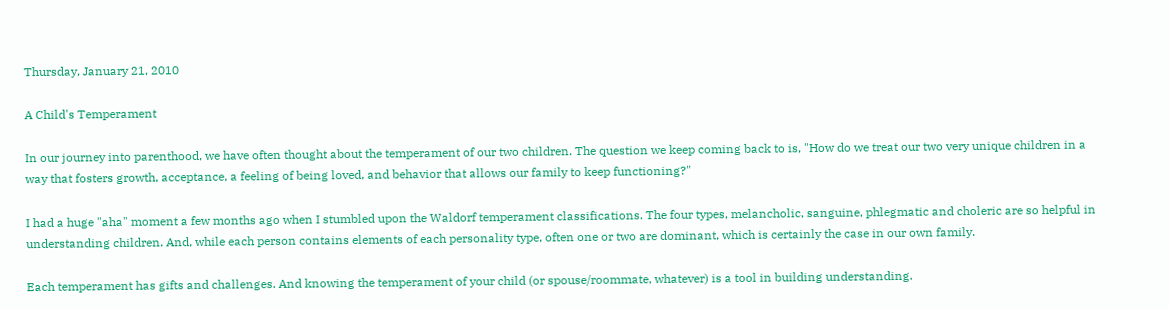Thursday, January 21, 2010

A Child's Temperament

In our journey into parenthood, we have often thought about the temperament of our two children. The question we keep coming back to is, "How do we treat our two very unique children in a way that fosters growth, acceptance, a feeling of being loved, and behavior that allows our family to keep functioning?"

I had a huge "aha" moment a few months ago when I stumbled upon the Waldorf temperament classifications. The four types, melancholic, sanguine, phlegmatic and choleric are so helpful in understanding children. And, while each person contains elements of each personality type, often one or two are dominant, which is certainly the case in our own family.

Each temperament has gifts and challenges. And knowing the temperament of your child (or spouse/roommate, whatever) is a tool in building understanding.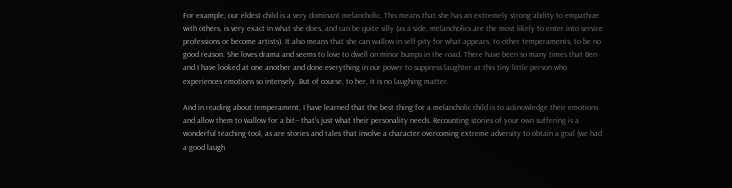For example, our eldest child is a very dominant melancholic. This means that she has an extremely strong ability to empathize with others, is very exact in what she does, and can be quite silly (as a side, melancholics are the most likely to enter into service professions or become artists). It also means that she can wallow in self-pity for what appears, to other temperaments, to be no good reason. She loves drama and seems to love to dwell on minor bumps in the road. There have been so many times that Ben and I have looked at one another and done everything in our power to suppress laughter at this tiny little person who experiences emotions so intensely. But of course, to her, it is no laughing matter.

And in reading about temperament, I have learned that the best thing for a melancholic child is to acknowledge their emotions and allow them to wallow for a bit-- that's just what their personality needs. Recounting stories of your own suffering is a wonderful teaching tool, as are stories and tales that involve a character overcoming extreme adversity to obtain a goal (we had a good laugh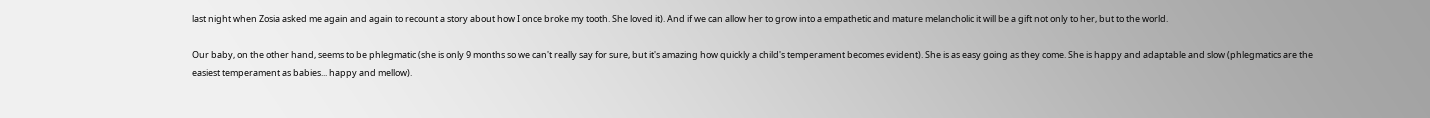last night when Zosia asked me again and again to recount a story about how I once broke my tooth. She loved it). And if we can allow her to grow into a empathetic and mature melancholic it will be a gift not only to her, but to the world.

Our baby, on the other hand, seems to be phlegmatic (she is only 9 months so we can't really say for sure, but it's amazing how quickly a child's temperament becomes evident). She is as easy going as they come. She is happy and adaptable and slow (phlegmatics are the easiest temperament as babies... happy and mellow).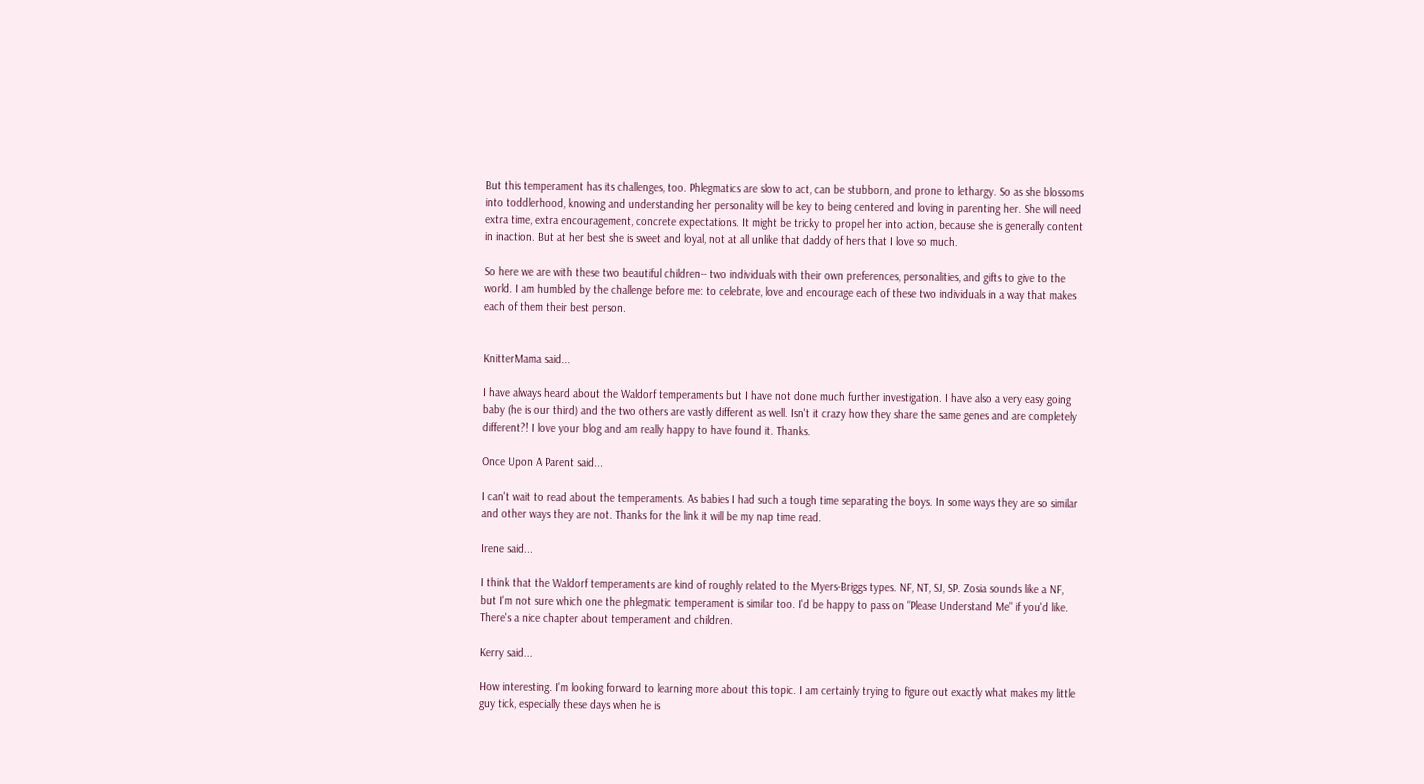But this temperament has its challenges, too. Phlegmatics are slow to act, can be stubborn, and prone to lethargy. So as she blossoms into toddlerhood, knowing and understanding her personality will be key to being centered and loving in parenting her. She will need extra time, extra encouragement, concrete expectations. It might be tricky to propel her into action, because she is generally content in inaction. But at her best she is sweet and loyal, not at all unlike that daddy of hers that I love so much.

So here we are with these two beautiful children-- two individuals with their own preferences, personalities, and gifts to give to the world. I am humbled by the challenge before me: to celebrate, love and encourage each of these two individuals in a way that makes each of them their best person.


KnitterMama said...

I have always heard about the Waldorf temperaments but I have not done much further investigation. I have also a very easy going baby (he is our third) and the two others are vastly different as well. Isn't it crazy how they share the same genes and are completely different?! I love your blog and am really happy to have found it. Thanks.

Once Upon A Parent said...

I can't wait to read about the temperaments. As babies I had such a tough time separating the boys. In some ways they are so similar and other ways they are not. Thanks for the link it will be my nap time read.

Irene said...

I think that the Waldorf temperaments are kind of roughly related to the Myers-Briggs types. NF, NT, SJ, SP. Zosia sounds like a NF, but I'm not sure which one the phlegmatic temperament is similar too. I'd be happy to pass on "Please Understand Me" if you'd like. There's a nice chapter about temperament and children.

Kerry said...

How interesting. I'm looking forward to learning more about this topic. I am certainly trying to figure out exactly what makes my little guy tick, especially these days when he is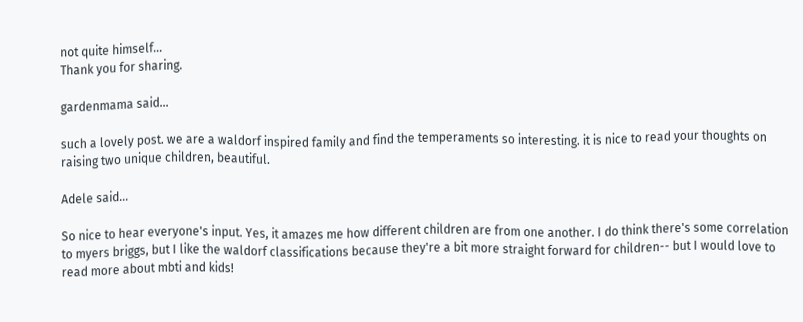not quite himself...
Thank you for sharing.

gardenmama said...

such a lovely post. we are a waldorf inspired family and find the temperaments so interesting. it is nice to read your thoughts on raising two unique children, beautiful.

Adele said...

So nice to hear everyone's input. Yes, it amazes me how different children are from one another. I do think there's some correlation to myers briggs, but I like the waldorf classifications because they're a bit more straight forward for children-- but I would love to read more about mbti and kids!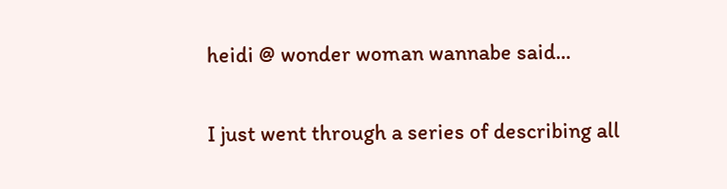heidi @ wonder woman wannabe said...

I just went through a series of describing all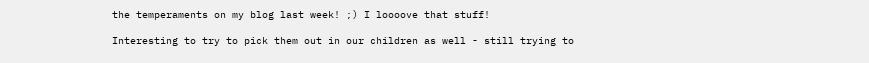the temperaments on my blog last week! ;) I loooove that stuff!

Interesting to try to pick them out in our children as well - still trying to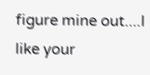figure mine out....I like your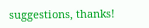suggestions, thanks!